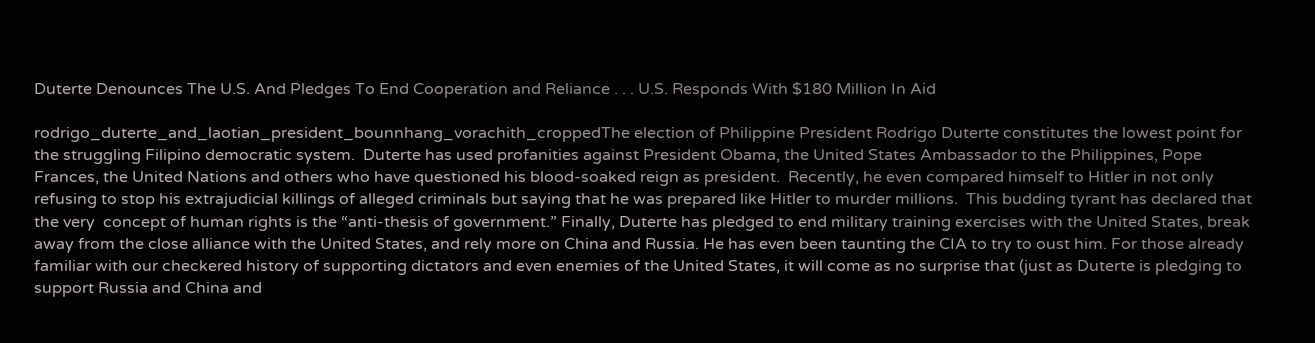Duterte Denounces The U.S. And Pledges To End Cooperation and Reliance . . . U.S. Responds With $180 Million In Aid

rodrigo_duterte_and_laotian_president_bounnhang_vorachith_croppedThe election of Philippine President Rodrigo Duterte constitutes the lowest point for the struggling Filipino democratic system.  Duterte has used profanities against President Obama, the United States Ambassador to the Philippines, Pope Frances, the United Nations and others who have questioned his blood-soaked reign as president.  Recently, he even compared himself to Hitler in not only refusing to stop his extrajudicial killings of alleged criminals but saying that he was prepared like Hitler to murder millions.  This budding tyrant has declared that the very  concept of human rights is the “anti-thesis of government.” Finally, Duterte has pledged to end military training exercises with the United States, break away from the close alliance with the United States, and rely more on China and Russia. He has even been taunting the CIA to try to oust him. For those already familiar with our checkered history of supporting dictators and even enemies of the United States, it will come as no surprise that (just as Duterte is pledging to support Russia and China and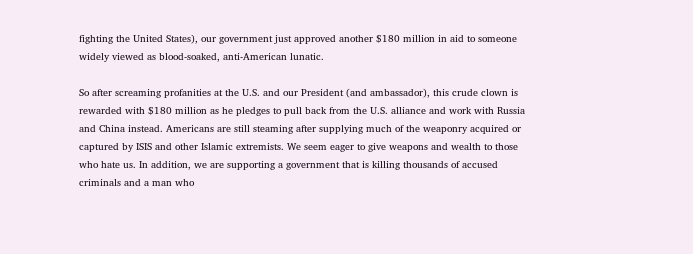fighting the United States), our government just approved another $180 million in aid to someone widely viewed as blood-soaked, anti-American lunatic.

So after screaming profanities at the U.S. and our President (and ambassador), this crude clown is rewarded with $180 million as he pledges to pull back from the U.S. alliance and work with Russia and China instead. Americans are still steaming after supplying much of the weaponry acquired or captured by ISIS and other Islamic extremists. We seem eager to give weapons and wealth to those who hate us. In addition, we are supporting a government that is killing thousands of accused criminals and a man who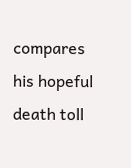compares his hopeful death toll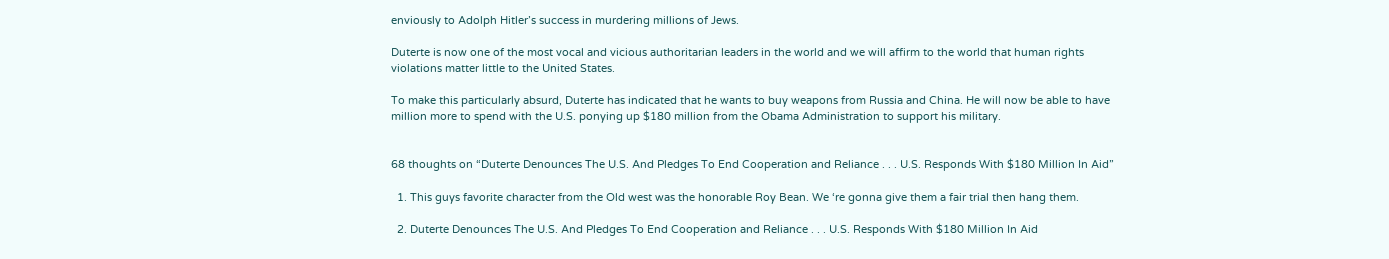enviously to Adolph Hitler’s success in murdering millions of Jews.

Duterte is now one of the most vocal and vicious authoritarian leaders in the world and we will affirm to the world that human rights violations matter little to the United States.

To make this particularly absurd, Duterte has indicated that he wants to buy weapons from Russia and China. He will now be able to have million more to spend with the U.S. ponying up $180 million from the Obama Administration to support his military.


68 thoughts on “Duterte Denounces The U.S. And Pledges To End Cooperation and Reliance . . . U.S. Responds With $180 Million In Aid”

  1. This guys favorite character from the Old west was the honorable Roy Bean. We ‘re gonna give them a fair trial then hang them.

  2. Duterte Denounces The U.S. And Pledges To End Cooperation and Reliance . . . U.S. Responds With $180 Million In Aid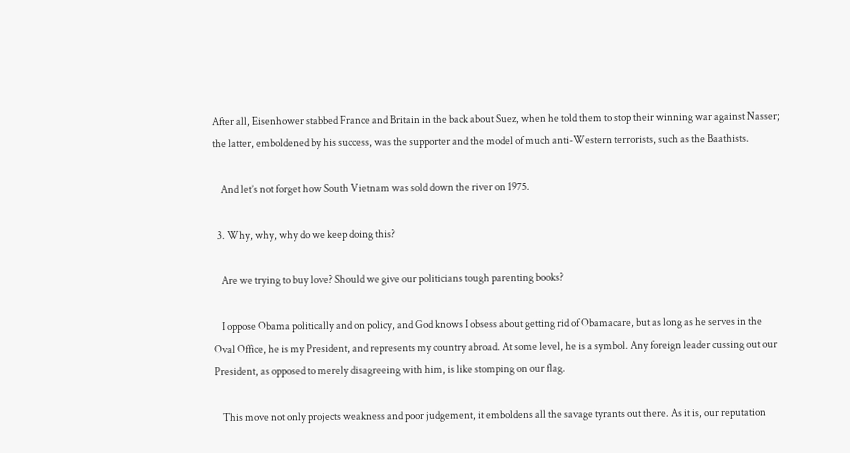After all, Eisenhower stabbed France and Britain in the back about Suez, when he told them to stop their winning war against Nasser; the latter, emboldened by his success, was the supporter and the model of much anti-Western terrorists, such as the Baathists.

    And let’s not forget how South Vietnam was sold down the river on 1975.

  3. Why, why, why do we keep doing this?

    Are we trying to buy love? Should we give our politicians tough parenting books?

    I oppose Obama politically and on policy, and God knows I obsess about getting rid of Obamacare, but as long as he serves in the Oval Office, he is my President, and represents my country abroad. At some level, he is a symbol. Any foreign leader cussing out our President, as opposed to merely disagreeing with him, is like stomping on our flag.

    This move not only projects weakness and poor judgement, it emboldens all the savage tyrants out there. As it is, our reputation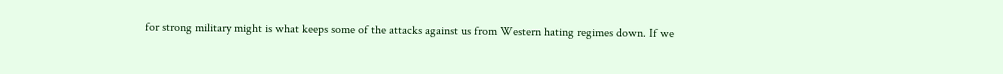for strong military might is what keeps some of the attacks against us from Western hating regimes down. If we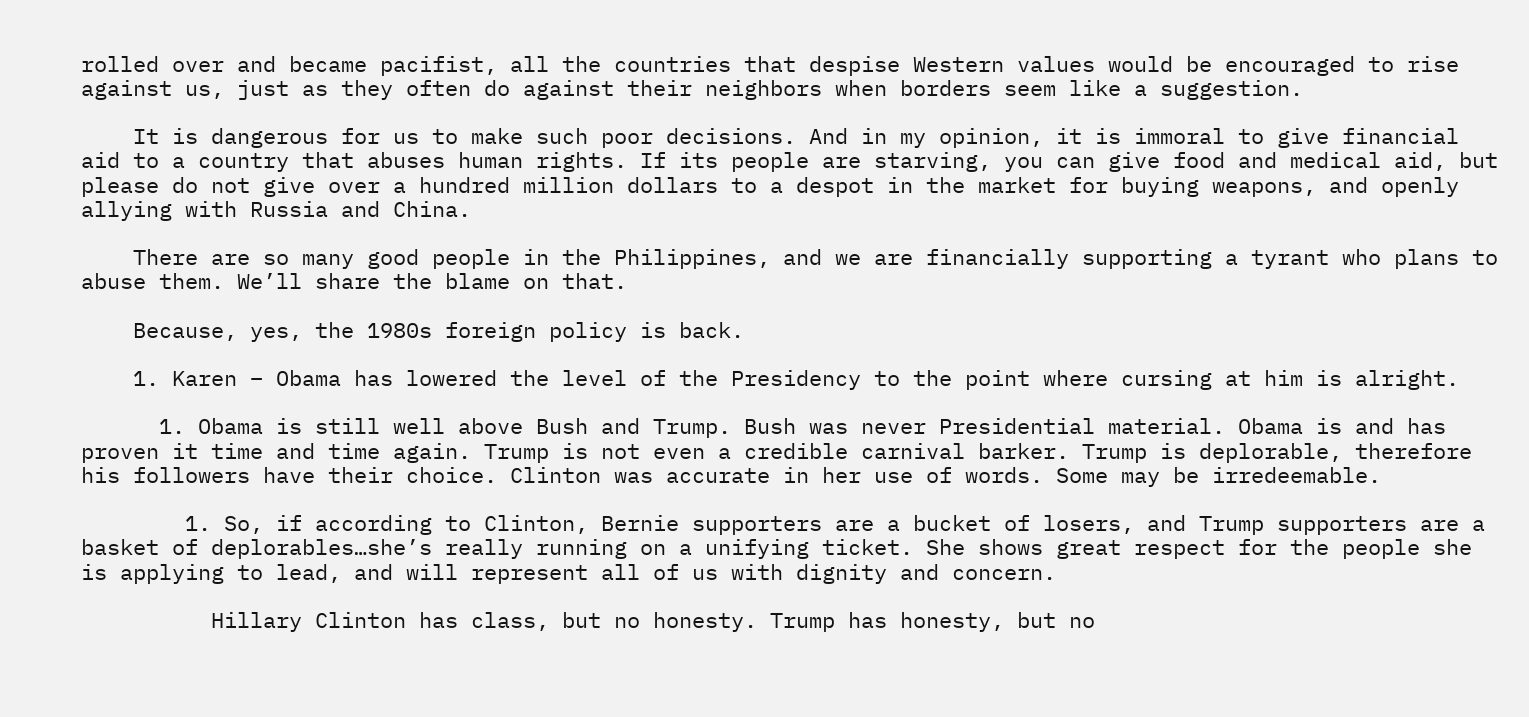rolled over and became pacifist, all the countries that despise Western values would be encouraged to rise against us, just as they often do against their neighbors when borders seem like a suggestion.

    It is dangerous for us to make such poor decisions. And in my opinion, it is immoral to give financial aid to a country that abuses human rights. If its people are starving, you can give food and medical aid, but please do not give over a hundred million dollars to a despot in the market for buying weapons, and openly allying with Russia and China.

    There are so many good people in the Philippines, and we are financially supporting a tyrant who plans to abuse them. We’ll share the blame on that.

    Because, yes, the 1980s foreign policy is back.

    1. Karen – Obama has lowered the level of the Presidency to the point where cursing at him is alright.

      1. Obama is still well above Bush and Trump. Bush was never Presidential material. Obama is and has proven it time and time again. Trump is not even a credible carnival barker. Trump is deplorable, therefore his followers have their choice. Clinton was accurate in her use of words. Some may be irredeemable.

        1. So, if according to Clinton, Bernie supporters are a bucket of losers, and Trump supporters are a basket of deplorables…she’s really running on a unifying ticket. She shows great respect for the people she is applying to lead, and will represent all of us with dignity and concern.

          Hillary Clinton has class, but no honesty. Trump has honesty, but no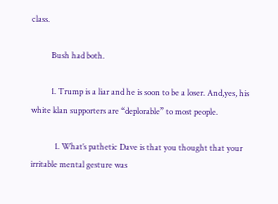class.

          Bush had both.

          1. Trump is a liar and he is soon to be a loser. And,yes, his white klan supporters are “deplorable” to most people.

            1. What’s pathetic Dave is that you thought that your irritable mental gesture was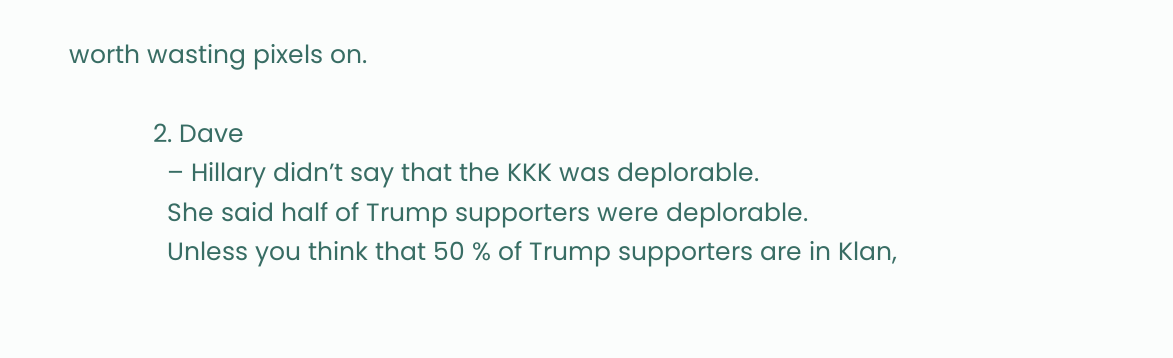worth wasting pixels on.

            2. Dave
              – Hillary didn’t say that the KKK was deplorable.
              She said half of Trump supporters were deplorable.
              Unless you think that 50 % of Trump supporters are in Klan,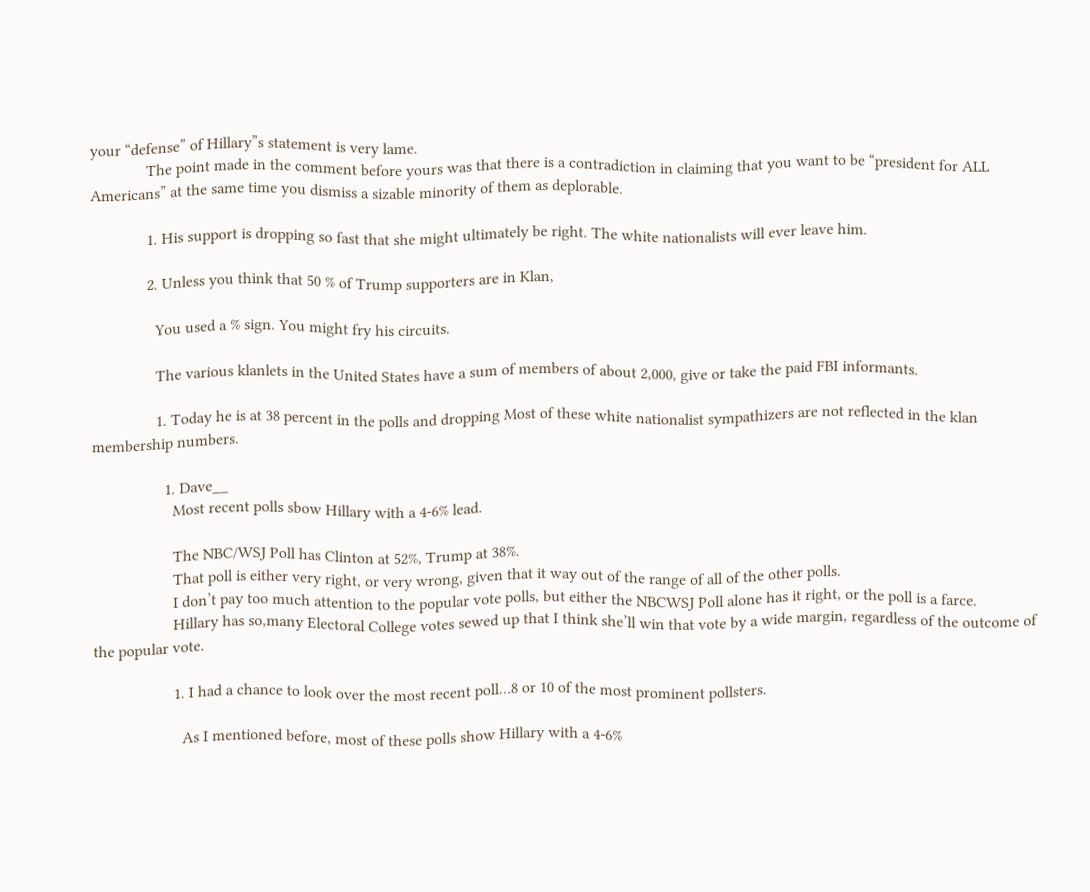your “defense” of Hillary”s statement is very lame.
              The point made in the comment before yours was that there is a contradiction in claiming that you want to be “president for ALL Americans” at the same time you dismiss a sizable minority of them as deplorable.

              1. His support is dropping so fast that she might ultimately be right. The white nationalists will ever leave him.

              2. Unless you think that 50 % of Trump supporters are in Klan,

                You used a % sign. You might fry his circuits.

                The various klanlets in the United States have a sum of members of about 2,000, give or take the paid FBI informants.

                1. Today he is at 38 percent in the polls and dropping Most of these white nationalist sympathizers are not reflected in the klan membership numbers.

                  1. Dave__
                    Most recent polls sbow Hillary with a 4-6% lead.

                    The NBC/WSJ Poll has Clinton at 52%, Trump at 38%.
                    That poll is either very right, or very wrong, given that it way out of the range of all of the other polls.
                    I don’t pay too much attention to the popular vote polls, but either the NBCWSJ Poll alone has it right, or the poll is a farce.
                    Hillary has so,many Electoral College votes sewed up that I think she’ll win that vote by a wide margin, regardless of the outcome of the popular vote.

                    1. I had a chance to look over the most recent poll…8 or 10 of the most prominent pollsters.

                      As I mentioned before, most of these polls show Hillary with a 4-6%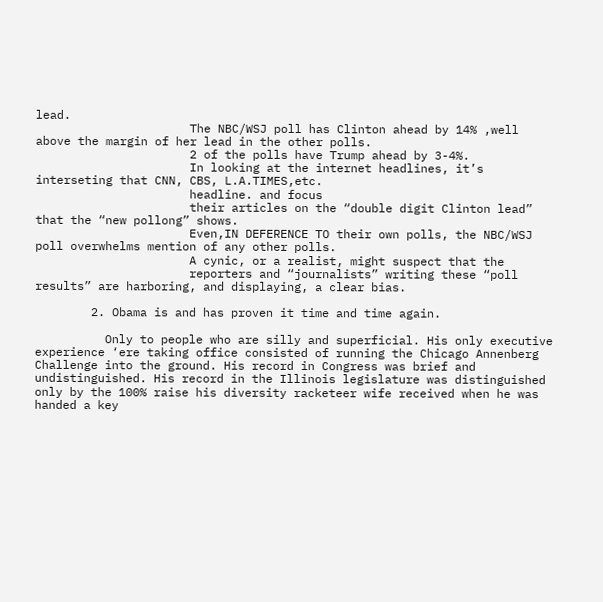lead.
                      The NBC/WSJ poll has Clinton ahead by 14% ,well above the margin of her lead in the other polls.
                      2 of the polls have Trump ahead by 3-4%.
                      In looking at the internet headlines, it’s interseting that CNN, CBS, L.A.TIMES,etc.
                      headline. and focus
                      their articles on the “double digit Clinton lead” that the “new pollong” shows.
                      Even,IN DEFERENCE TO their own polls, the NBC/WSJ poll overwhelms mention of any other polls.
                      A cynic, or a realist, might suspect that the
                      reporters and “journalists” writing these “poll results” are harboring, and displaying, a clear bias.

        2. Obama is and has proven it time and time again.

          Only to people who are silly and superficial. His only executive experience ‘ere taking office consisted of running the Chicago Annenberg Challenge into the ground. His record in Congress was brief and undistinguished. His record in the Illinois legislature was distinguished only by the 100% raise his diversity racketeer wife received when he was handed a key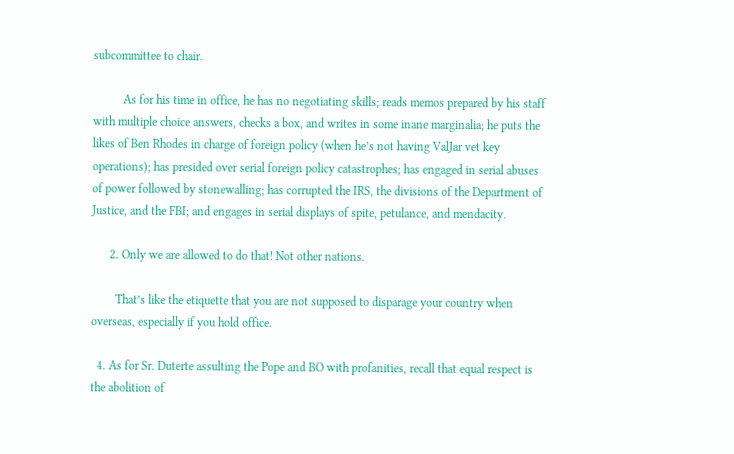subcommittee to chair.

          As for his time in office, he has no negotiating skills; reads memos prepared by his staff with multiple choice answers, checks a box, and writes in some inane marginalia; he puts the likes of Ben Rhodes in charge of foreign policy (when he’s not having ValJar vet key operations); has presided over serial foreign policy catastrophes; has engaged in serial abuses of power followed by stonewalling; has corrupted the IRS, the divisions of the Department of Justice, and the FBI; and engages in serial displays of spite, petulance, and mendacity.

      2. Only we are allowed to do that! Not other nations.

        That’s like the etiquette that you are not supposed to disparage your country when overseas, especially if you hold office.

  4. As for Sr. Duterte assulting the Pope and BO with profanities, recall that equal respect is the abolition of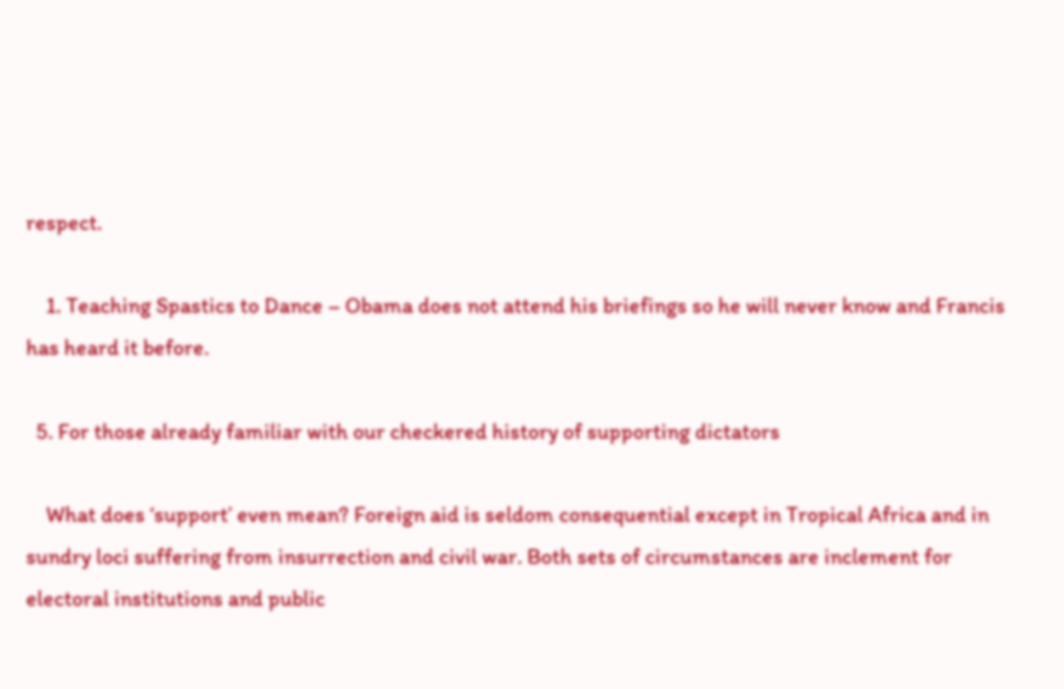respect.

    1. Teaching Spastics to Dance – Obama does not attend his briefings so he will never know and Francis has heard it before.

  5. For those already familiar with our checkered history of supporting dictators

    What does ‘support’ even mean? Foreign aid is seldom consequential except in Tropical Africa and in sundry loci suffering from insurrection and civil war. Both sets of circumstances are inclement for electoral institutions and public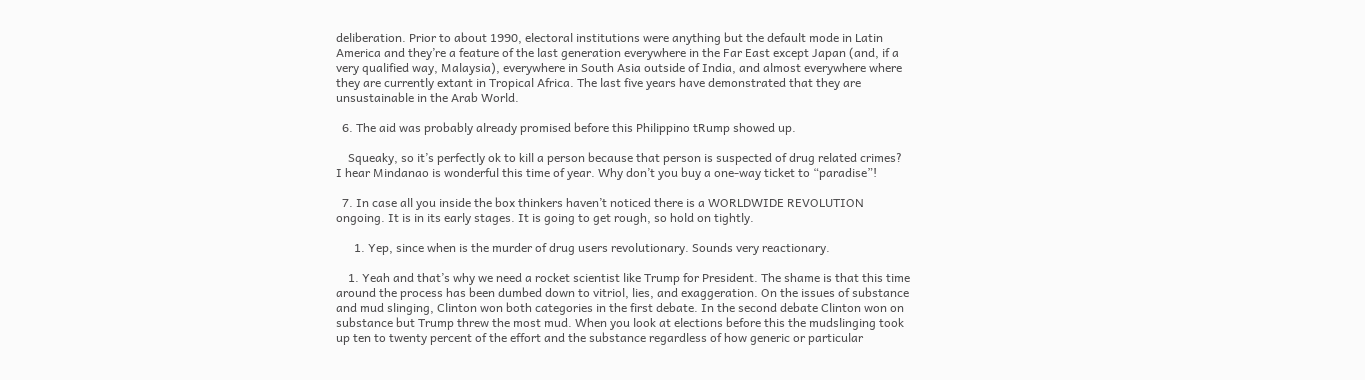deliberation. Prior to about 1990, electoral institutions were anything but the default mode in Latin America and they’re a feature of the last generation everywhere in the Far East except Japan (and, if a very qualified way, Malaysia), everywhere in South Asia outside of India, and almost everywhere where they are currently extant in Tropical Africa. The last five years have demonstrated that they are unsustainable in the Arab World.

  6. The aid was probably already promised before this Philippino tRump showed up.

    Squeaky, so it’s perfectly ok to kill a person because that person is suspected of drug related crimes? I hear Mindanao is wonderful this time of year. Why don’t you buy a one-way ticket to “paradise”!

  7. In case all you inside the box thinkers haven’t noticed there is a WORLDWIDE REVOLUTION ongoing. It is in its early stages. It is going to get rough, so hold on tightly.

      1. Yep, since when is the murder of drug users revolutionary. Sounds very reactionary.

    1. Yeah and that’s why we need a rocket scientist like Trump for President. The shame is that this time around the process has been dumbed down to vitriol, lies, and exaggeration. On the issues of substance and mud slinging, Clinton won both categories in the first debate. In the second debate Clinton won on substance but Trump threw the most mud. When you look at elections before this the mudslinging took up ten to twenty percent of the effort and the substance regardless of how generic or particular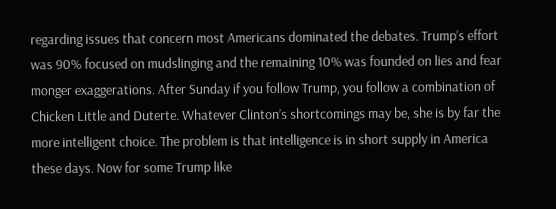regarding issues that concern most Americans dominated the debates. Trump’s effort was 90% focused on mudslinging and the remaining 10% was founded on lies and fear monger exaggerations. After Sunday if you follow Trump, you follow a combination of Chicken Little and Duterte. Whatever Clinton’s shortcomings may be, she is by far the more intelligent choice. The problem is that intelligence is in short supply in America these days. Now for some Trump like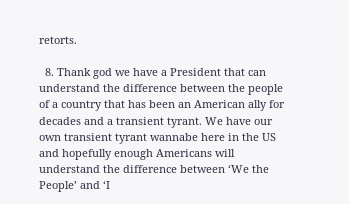retorts.

  8. Thank god we have a President that can understand the difference between the people of a country that has been an American ally for decades and a transient tyrant. We have our own transient tyrant wannabe here in the US and hopefully enough Americans will understand the difference between ‘We the People’ and ‘I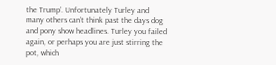the Trump’. Unfortunately Turley and many others can’t think past the days dog and pony show headlines. Turley you failed again, or perhaps you are just stirring the pot, which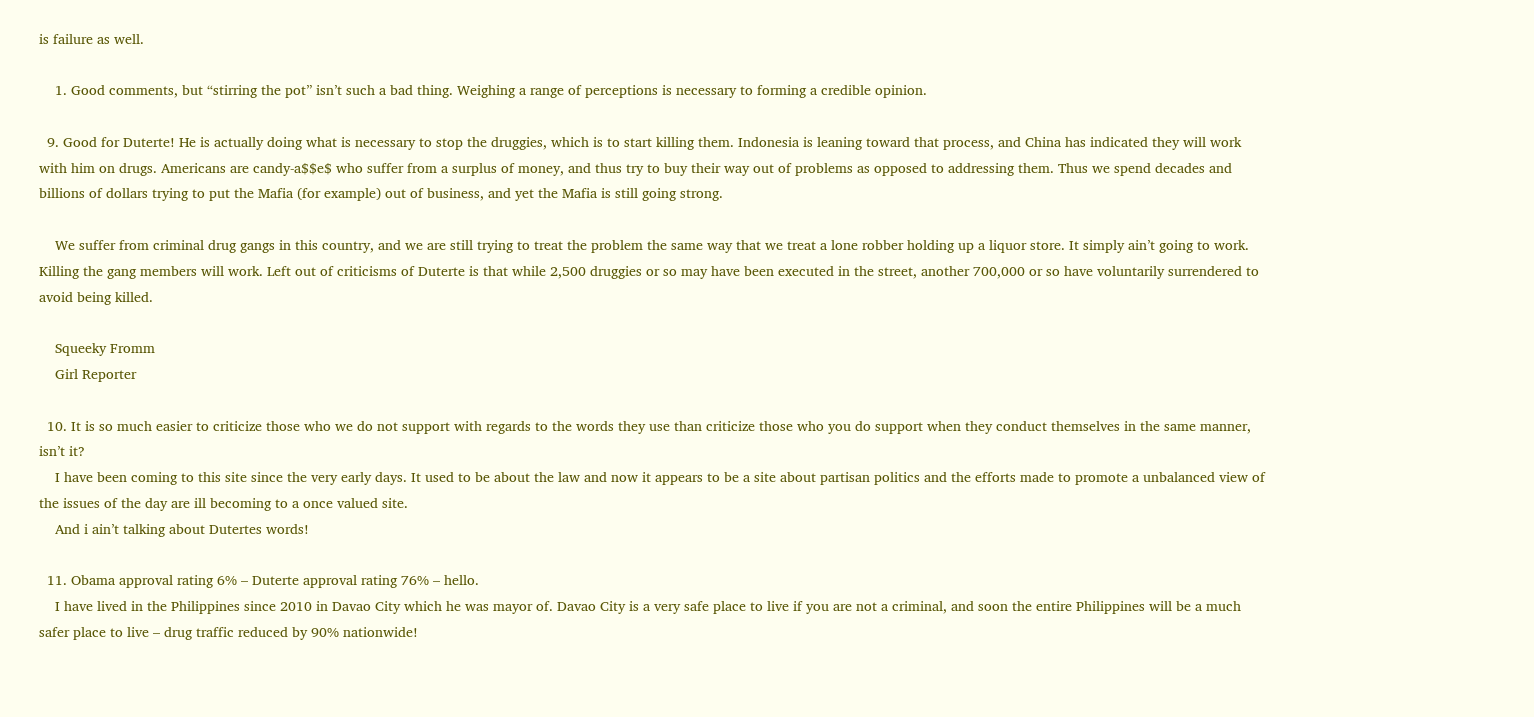is failure as well.

    1. Good comments, but “stirring the pot” isn’t such a bad thing. Weighing a range of perceptions is necessary to forming a credible opinion.

  9. Good for Duterte! He is actually doing what is necessary to stop the druggies, which is to start killing them. Indonesia is leaning toward that process, and China has indicated they will work with him on drugs. Americans are candy-a$$e$ who suffer from a surplus of money, and thus try to buy their way out of problems as opposed to addressing them. Thus we spend decades and billions of dollars trying to put the Mafia (for example) out of business, and yet the Mafia is still going strong.

    We suffer from criminal drug gangs in this country, and we are still trying to treat the problem the same way that we treat a lone robber holding up a liquor store. It simply ain’t going to work. Killing the gang members will work. Left out of criticisms of Duterte is that while 2,500 druggies or so may have been executed in the street, another 700,000 or so have voluntarily surrendered to avoid being killed.

    Squeeky Fromm
    Girl Reporter

  10. It is so much easier to criticize those who we do not support with regards to the words they use than criticize those who you do support when they conduct themselves in the same manner, isn’t it?
    I have been coming to this site since the very early days. It used to be about the law and now it appears to be a site about partisan politics and the efforts made to promote a unbalanced view of the issues of the day are ill becoming to a once valued site.
    And i ain’t talking about Dutertes words!

  11. Obama approval rating 6% – Duterte approval rating 76% – hello.
    I have lived in the Philippines since 2010 in Davao City which he was mayor of. Davao City is a very safe place to live if you are not a criminal, and soon the entire Philippines will be a much safer place to live – drug traffic reduced by 90% nationwide!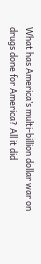What has America’s multi-billion dollar war on drugs done for America? All it did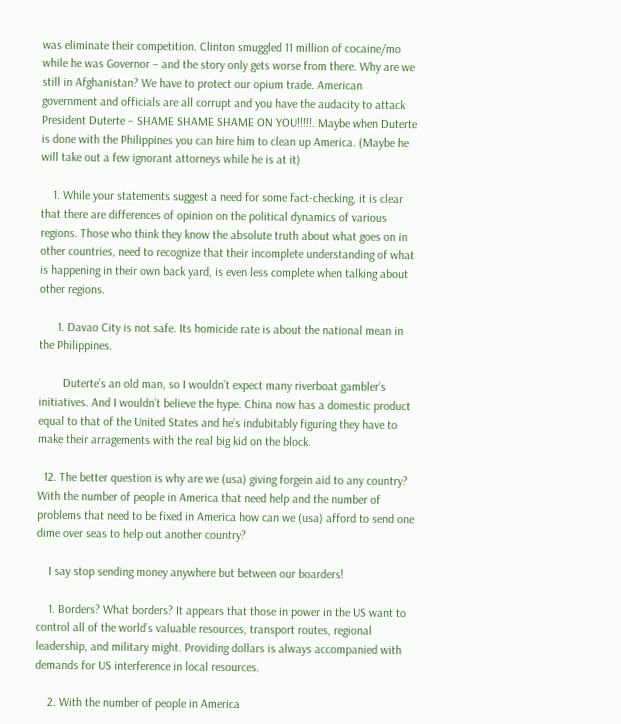was eliminate their competition. Clinton smuggled 11 million of cocaine/mo while he was Governor – and the story only gets worse from there. Why are we still in Afghanistan? We have to protect our opium trade. American government and officials are all corrupt and you have the audacity to attack President Duterte – SHAME SHAME SHAME ON YOU!!!!!. Maybe when Duterte is done with the Philippines you can hire him to clean up America. (Maybe he will take out a few ignorant attorneys while he is at it)

    1. While your statements suggest a need for some fact-checking, it is clear that there are differences of opinion on the political dynamics of various regions. Those who think they know the absolute truth about what goes on in other countries, need to recognize that their incomplete understanding of what is happening in their own back yard, is even less complete when talking about other regions.

      1. Davao City is not safe. Its homicide rate is about the national mean in the Philippines.

        Duterte’s an old man, so I wouldn’t expect many riverboat gambler’s initiatives. And I wouldn’t believe the hype. China now has a domestic product equal to that of the United States and he’s indubitably figuring they have to make their arragements with the real big kid on the block.

  12. The better question is why are we (usa) giving forgein aid to any country? With the number of people in America that need help and the number of problems that need to be fixed in America how can we (usa) afford to send one dime over seas to help out another country?

    I say stop sending money anywhere but between our boarders!

    1. Borders? What borders? It appears that those in power in the US want to control all of the world’s valuable resources, transport routes, regional leadership, and military might. Providing dollars is always accompanied with demands for US interference in local resources.

    2. With the number of people in America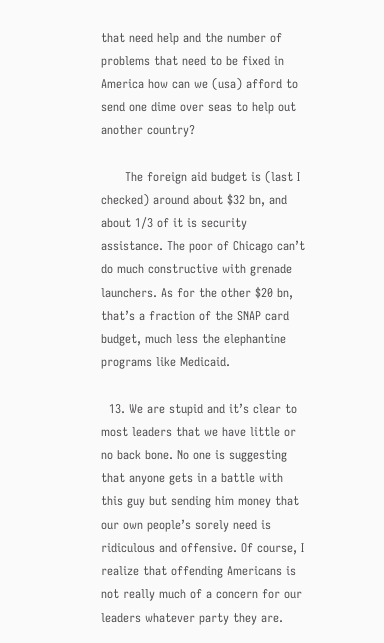that need help and the number of problems that need to be fixed in America how can we (usa) afford to send one dime over seas to help out another country?

      The foreign aid budget is (last I checked) around about $32 bn, and about 1/3 of it is security assistance. The poor of Chicago can’t do much constructive with grenade launchers. As for the other $20 bn, that’s a fraction of the SNAP card budget, much less the elephantine programs like Medicaid.

  13. We are stupid and it’s clear to most leaders that we have little or no back bone. No one is suggesting that anyone gets in a battle with this guy but sending him money that our own people’s sorely need is ridiculous and offensive. Of course, I realize that offending Americans is not really much of a concern for our leaders whatever party they are.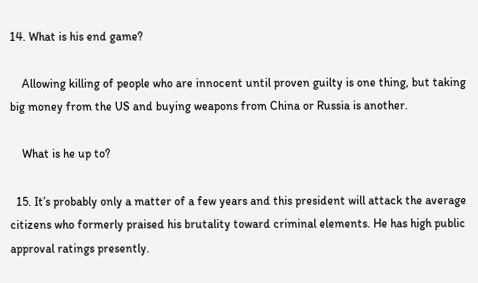14. What is his end game?

    Allowing killing of people who are innocent until proven guilty is one thing, but taking big money from the US and buying weapons from China or Russia is another.

    What is he up to?

  15. It’s probably only a matter of a few years and this president will attack the average citizens who formerly praised his brutality toward criminal elements. He has high public approval ratings presently.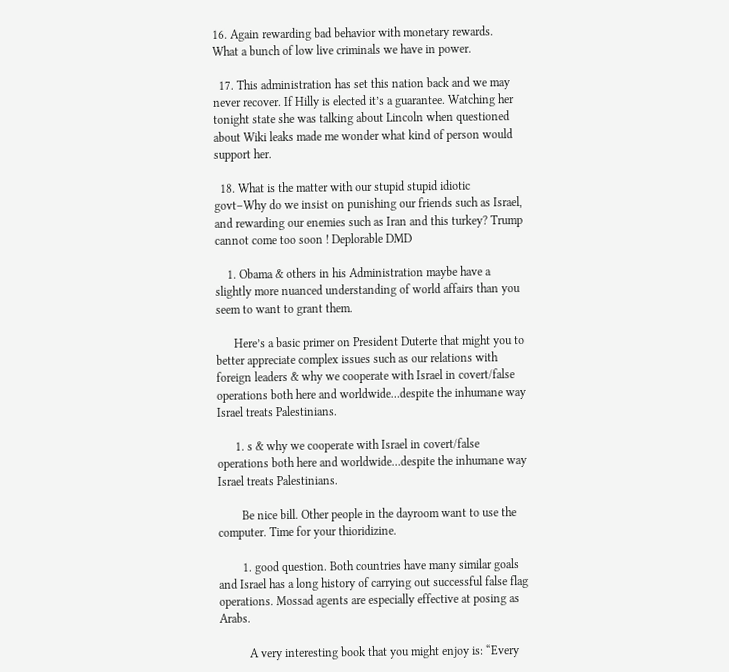16. Again rewarding bad behavior with monetary rewards. What a bunch of low live criminals we have in power.

  17. This administration has set this nation back and we may never recover. If Hilly is elected it’s a guarantee. Watching her tonight state she was talking about Lincoln when questioned about Wiki leaks made me wonder what kind of person would support her.

  18. What is the matter with our stupid stupid idiotic govt–Why do we insist on punishing our friends such as Israel, and rewarding our enemies such as Iran and this turkey? Trump cannot come too soon ! Deplorable DMD

    1. Obama & others in his Administration maybe have a slightly more nuanced understanding of world affairs than you seem to want to grant them.

      Here’s a basic primer on President Duterte that might you to better appreciate complex issues such as our relations with foreign leaders & why we cooperate with Israel in covert/false operations both here and worldwide…despite the inhumane way Israel treats Palestinians.

      1. s & why we cooperate with Israel in covert/false operations both here and worldwide…despite the inhumane way Israel treats Palestinians.

        Be nice bill. Other people in the dayroom want to use the computer. Time for your thioridizine.

        1. good question. Both countries have many similar goals and Israel has a long history of carrying out successful false flag operations. Mossad agents are especially effective at posing as Arabs.

          A very interesting book that you might enjoy is: “Every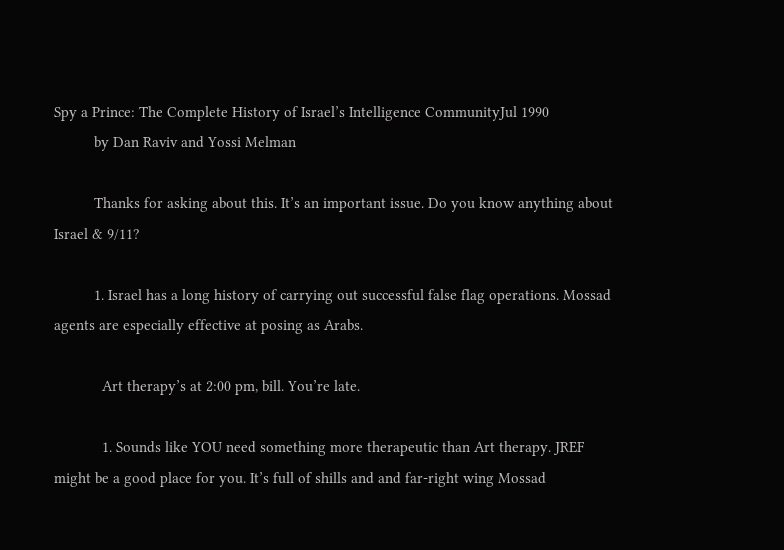Spy a Prince: The Complete History of Israel’s Intelligence CommunityJul 1990
          by Dan Raviv and Yossi Melman

          Thanks for asking about this. It’s an important issue. Do you know anything about Israel & 9/11?

          1. Israel has a long history of carrying out successful false flag operations. Mossad agents are especially effective at posing as Arabs.

            Art therapy’s at 2:00 pm, bill. You’re late.

            1. Sounds like YOU need something more therapeutic than Art therapy. JREF might be a good place for you. It’s full of shills and and far-right wing Mossad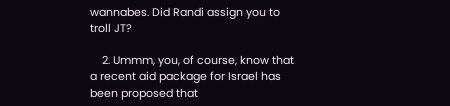wannabes. Did Randi assign you to troll JT?

    2. Ummm, you, of course, know that a recent aid package for Israel has been proposed that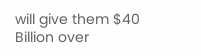will give them $40 Billion over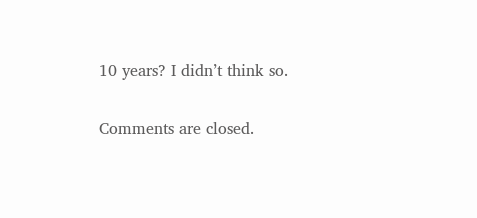10 years? I didn’t think so.

Comments are closed.